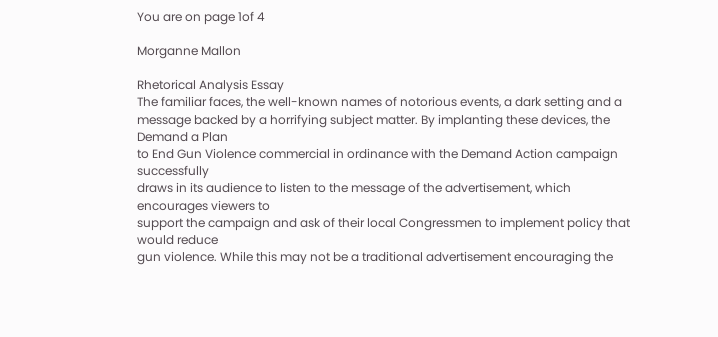You are on page 1of 4

Morganne Mallon

Rhetorical Analysis Essay
The familiar faces, the well-known names of notorious events, a dark setting and a
message backed by a horrifying subject matter. By implanting these devices, the Demand a Plan
to End Gun Violence commercial in ordinance with the Demand Action campaign successfully
draws in its audience to listen to the message of the advertisement, which encourages viewers to
support the campaign and ask of their local Congressmen to implement policy that would reduce
gun violence. While this may not be a traditional advertisement encouraging the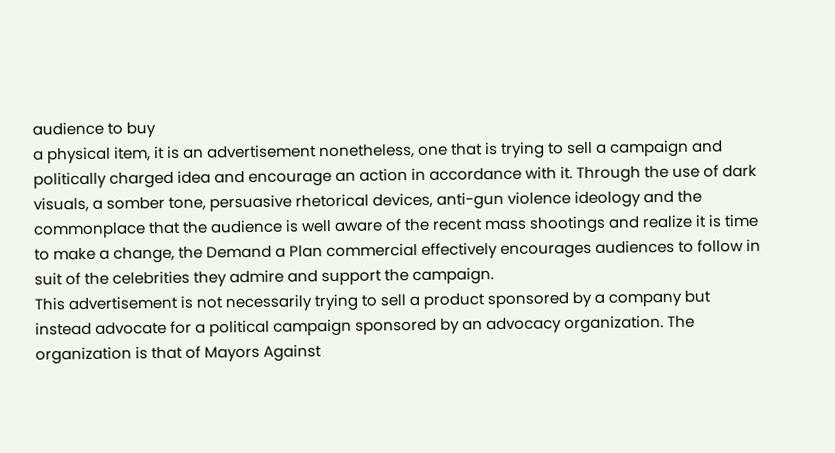audience to buy
a physical item, it is an advertisement nonetheless, one that is trying to sell a campaign and
politically charged idea and encourage an action in accordance with it. Through the use of dark
visuals, a somber tone, persuasive rhetorical devices, anti-gun violence ideology and the
commonplace that the audience is well aware of the recent mass shootings and realize it is time
to make a change, the Demand a Plan commercial effectively encourages audiences to follow in
suit of the celebrities they admire and support the campaign.
This advertisement is not necessarily trying to sell a product sponsored by a company but
instead advocate for a political campaign sponsored by an advocacy organization. The
organization is that of Mayors Against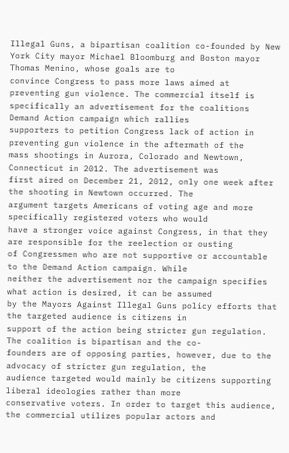Illegal Guns, a bipartisan coalition co-founded by New
York City mayor Michael Bloomburg and Boston mayor Thomas Menino, whose goals are to
convince Congress to pass more laws aimed at preventing gun violence. The commercial itself is
specifically an advertisement for the coalitions Demand Action campaign which rallies
supporters to petition Congress lack of action in preventing gun violence in the aftermath of the
mass shootings in Aurora, Colorado and Newtown, Connecticut in 2012. The advertisement was
first aired on December 21, 2012, only one week after the shooting in Newtown occurred. The
argument targets Americans of voting age and more specifically registered voters who would
have a stronger voice against Congress, in that they are responsible for the reelection or ousting
of Congressmen who are not supportive or accountable to the Demand Action campaign. While
neither the advertisement nor the campaign specifies what action is desired, it can be assumed
by the Mayors Against Illegal Guns policy efforts that the targeted audience is citizens in
support of the action being stricter gun regulation. The coalition is bipartisan and the co-
founders are of opposing parties, however, due to the advocacy of stricter gun regulation, the
audience targeted would mainly be citizens supporting liberal ideologies rather than more
conservative voters. In order to target this audience, the commercial utilizes popular actors and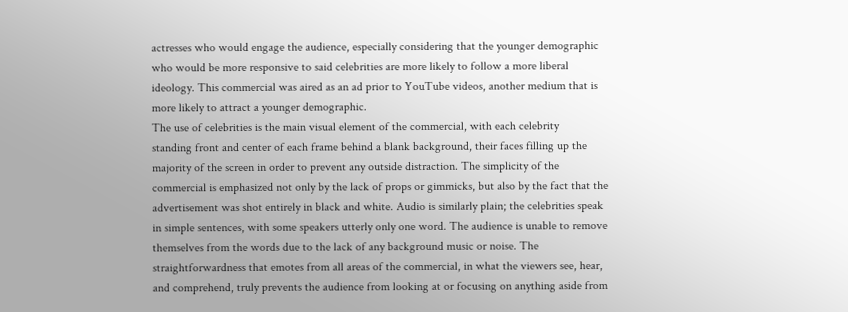actresses who would engage the audience, especially considering that the younger demographic
who would be more responsive to said celebrities are more likely to follow a more liberal
ideology. This commercial was aired as an ad prior to YouTube videos, another medium that is
more likely to attract a younger demographic.
The use of celebrities is the main visual element of the commercial, with each celebrity
standing front and center of each frame behind a blank background, their faces filling up the
majority of the screen in order to prevent any outside distraction. The simplicity of the
commercial is emphasized not only by the lack of props or gimmicks, but also by the fact that the
advertisement was shot entirely in black and white. Audio is similarly plain; the celebrities speak
in simple sentences, with some speakers utterly only one word. The audience is unable to remove
themselves from the words due to the lack of any background music or noise. The
straightforwardness that emotes from all areas of the commercial, in what the viewers see, hear,
and comprehend, truly prevents the audience from looking at or focusing on anything aside from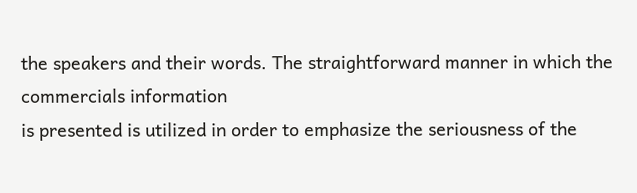the speakers and their words. The straightforward manner in which the commercials information
is presented is utilized in order to emphasize the seriousness of the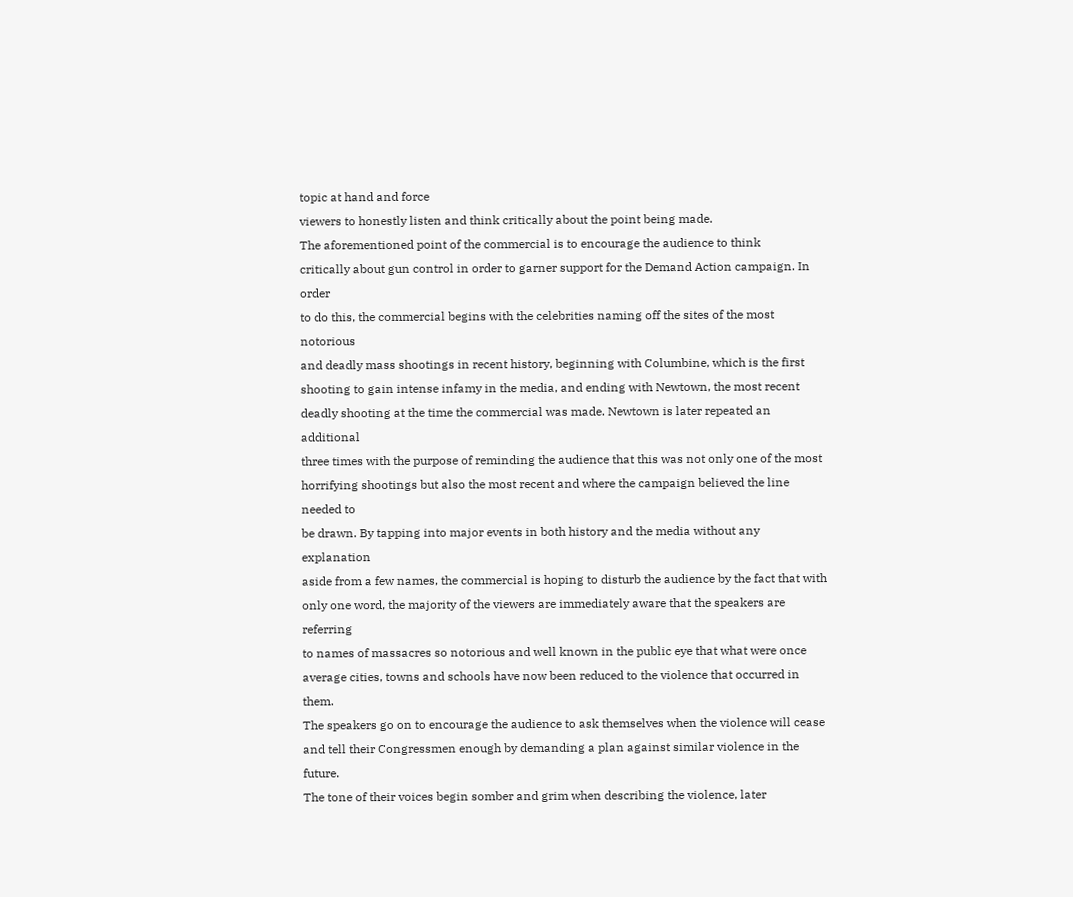topic at hand and force
viewers to honestly listen and think critically about the point being made.
The aforementioned point of the commercial is to encourage the audience to think
critically about gun control in order to garner support for the Demand Action campaign. In order
to do this, the commercial begins with the celebrities naming off the sites of the most notorious
and deadly mass shootings in recent history, beginning with Columbine, which is the first
shooting to gain intense infamy in the media, and ending with Newtown, the most recent
deadly shooting at the time the commercial was made. Newtown is later repeated an additional
three times with the purpose of reminding the audience that this was not only one of the most
horrifying shootings but also the most recent and where the campaign believed the line needed to
be drawn. By tapping into major events in both history and the media without any explanation
aside from a few names, the commercial is hoping to disturb the audience by the fact that with
only one word, the majority of the viewers are immediately aware that the speakers are referring
to names of massacres so notorious and well known in the public eye that what were once
average cities, towns and schools have now been reduced to the violence that occurred in them.
The speakers go on to encourage the audience to ask themselves when the violence will cease
and tell their Congressmen enough by demanding a plan against similar violence in the future.
The tone of their voices begin somber and grim when describing the violence, later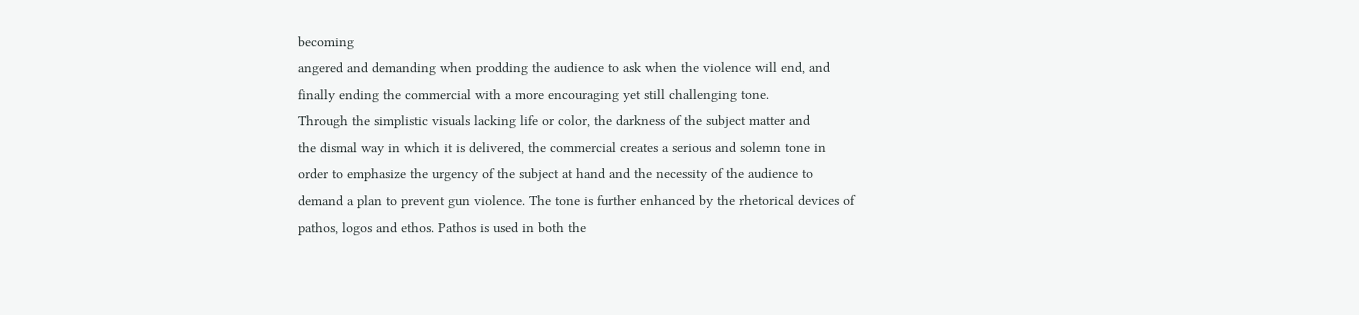becoming
angered and demanding when prodding the audience to ask when the violence will end, and
finally ending the commercial with a more encouraging yet still challenging tone.
Through the simplistic visuals lacking life or color, the darkness of the subject matter and
the dismal way in which it is delivered, the commercial creates a serious and solemn tone in
order to emphasize the urgency of the subject at hand and the necessity of the audience to
demand a plan to prevent gun violence. The tone is further enhanced by the rhetorical devices of
pathos, logos and ethos. Pathos is used in both the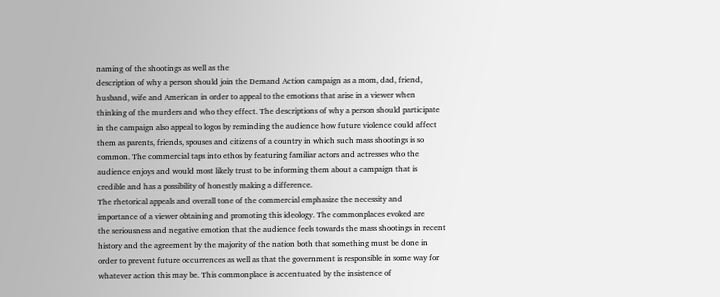naming of the shootings as well as the
description of why a person should join the Demand Action campaign as a mom, dad, friend,
husband, wife and American in order to appeal to the emotions that arise in a viewer when
thinking of the murders and who they effect. The descriptions of why a person should participate
in the campaign also appeal to logos by reminding the audience how future violence could affect
them as parents, friends, spouses and citizens of a country in which such mass shootings is so
common. The commercial taps into ethos by featuring familiar actors and actresses who the
audience enjoys and would most likely trust to be informing them about a campaign that is
credible and has a possibility of honestly making a difference.
The rhetorical appeals and overall tone of the commercial emphasize the necessity and
importance of a viewer obtaining and promoting this ideology. The commonplaces evoked are
the seriousness and negative emotion that the audience feels towards the mass shootings in recent
history and the agreement by the majority of the nation both that something must be done in
order to prevent future occurrences as well as that the government is responsible in some way for
whatever action this may be. This commonplace is accentuated by the insistence of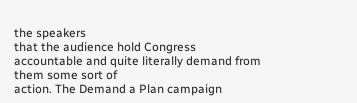the speakers
that the audience hold Congress accountable and quite literally demand from them some sort of
action. The Demand a Plan campaign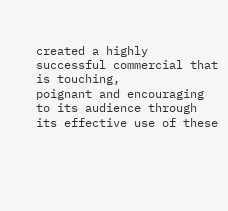created a highly successful commercial that is touching,
poignant and encouraging to its audience through its effective use of these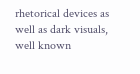rhetorical devices as
well as dark visuals, well known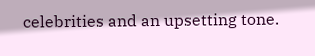celebrities and an upsetting tone.